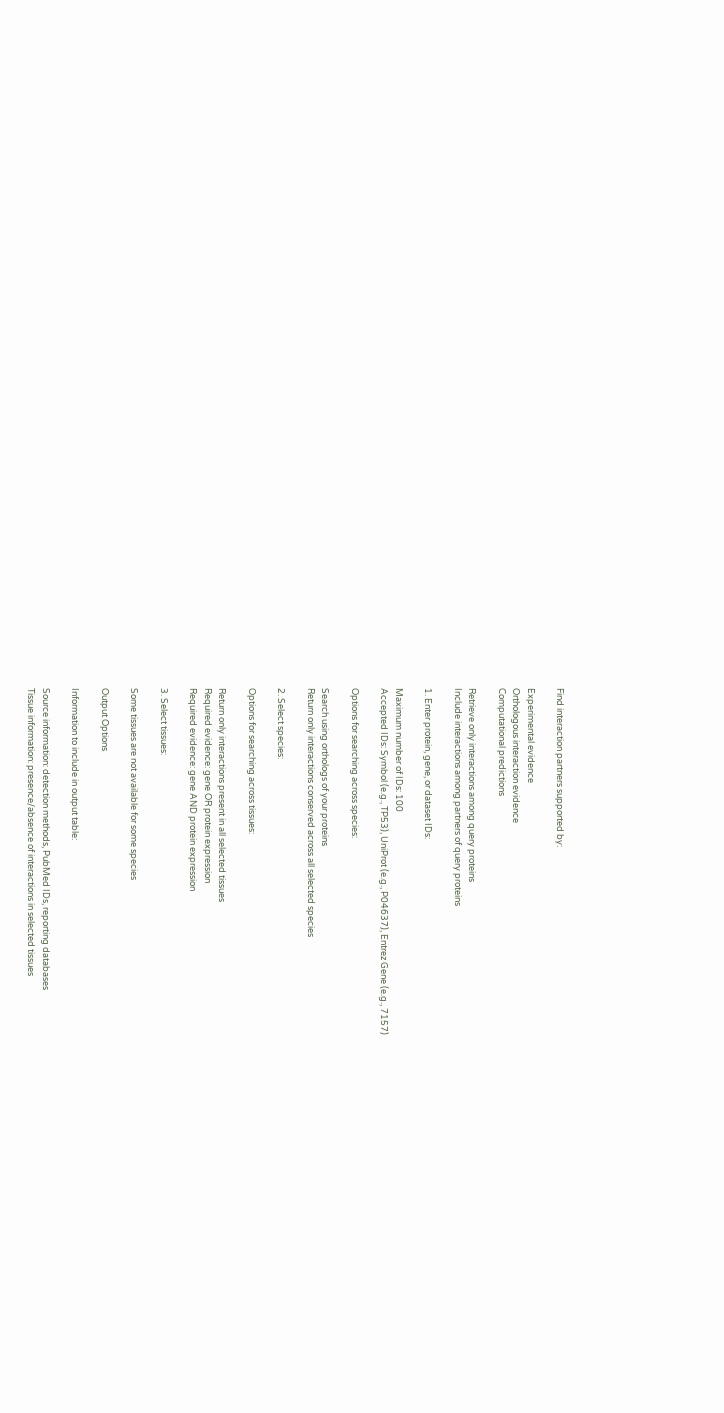Find interaction partners supported by:

Experimental evidence
Orthologous interaction evidence
Computational predictions

Retrieve only interactions among query proteins
Include interactions among partners of query proteins

1. Enter protein, gene, or dataset IDs:

Maximum number of IDs: 100
Accepted IDs: Symbol (e.g., TP53), UniProt (e.g., P04637), Entrez Gene (e.g., 7157)

Options for searching across species:

Search using orthologs of your proteins
Return only interactions conserved across all selected species

2. Select species:

Options for searching across tissues:

Return only interactions present in all selected tissues
Required evidence: gene OR protein expression
Required evidence: gene AND protein expression

3. Select tissues:

Some tissues are not available for some species

Output Options

Information to include in output table:

Source information: detection methods, PubMed IDs, reporting databases
Tissue information: presence/absence of interactions in selected tissues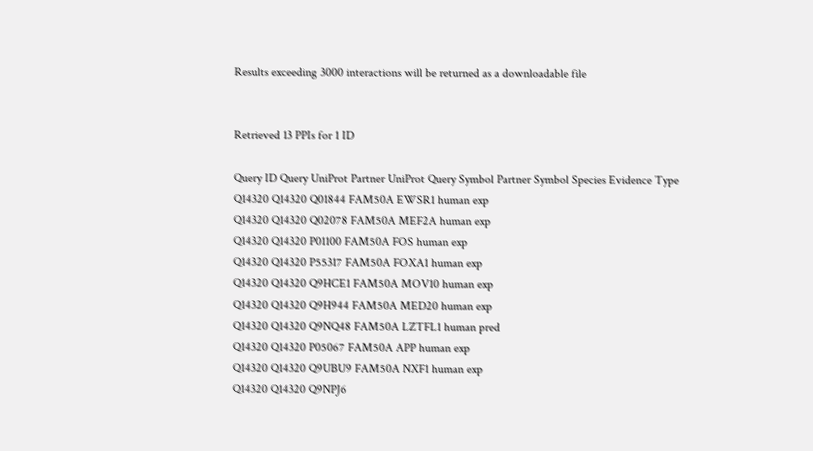Results exceeding 3000 interactions will be returned as a downloadable file


Retrieved 13 PPIs for 1 ID

Query ID Query UniProt Partner UniProt Query Symbol Partner Symbol Species Evidence Type
Q14320 Q14320 Q01844 FAM50A EWSR1 human exp
Q14320 Q14320 Q02078 FAM50A MEF2A human exp
Q14320 Q14320 P01100 FAM50A FOS human exp
Q14320 Q14320 P55317 FAM50A FOXA1 human exp
Q14320 Q14320 Q9HCE1 FAM50A MOV10 human exp
Q14320 Q14320 Q9H944 FAM50A MED20 human exp
Q14320 Q14320 Q9NQ48 FAM50A LZTFL1 human pred
Q14320 Q14320 P05067 FAM50A APP human exp
Q14320 Q14320 Q9UBU9 FAM50A NXF1 human exp
Q14320 Q14320 Q9NPJ6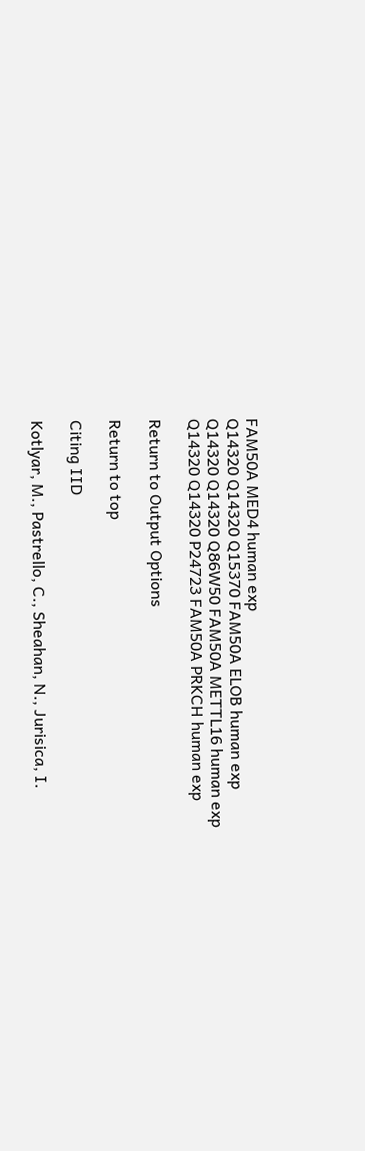FAM50A MED4 human exp
Q14320 Q14320 Q15370 FAM50A ELOB human exp
Q14320 Q14320 Q86W50 FAM50A METTL16 human exp
Q14320 Q14320 P24723 FAM50A PRKCH human exp

Return to Output Options

Return to top

Citing IID

Kotlyar, M., Pastrello, C., Sheahan, N., Jurisica, I.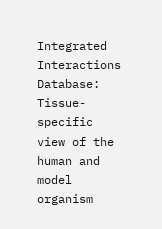Integrated Interactions Database: Tissue-specific view of the human and model organism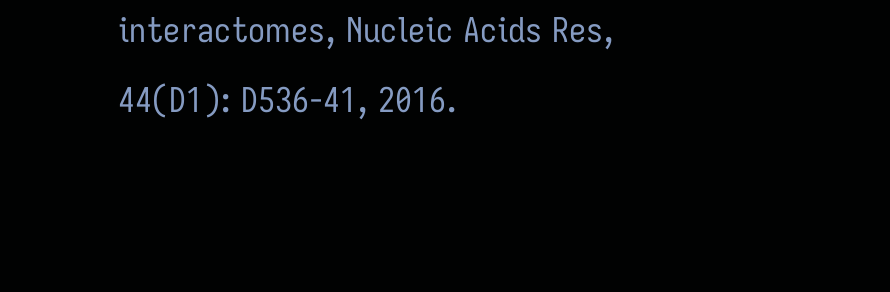interactomes, Nucleic Acids Res, 44(D1): D536-41, 2016.